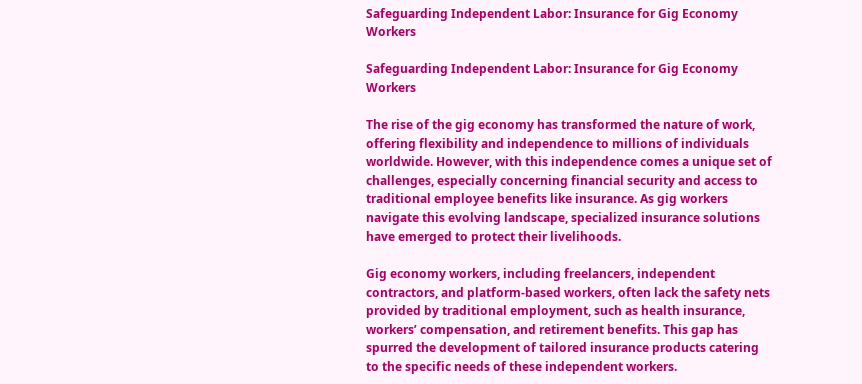Safeguarding Independent Labor: Insurance for Gig Economy Workers

Safeguarding Independent Labor: Insurance for Gig Economy Workers

The rise of the gig economy has transformed the nature of work, offering flexibility and independence to millions of individuals worldwide. However, with this independence comes a unique set of challenges, especially concerning financial security and access to traditional employee benefits like insurance. As gig workers navigate this evolving landscape, specialized insurance solutions have emerged to protect their livelihoods.

Gig economy workers, including freelancers, independent contractors, and platform-based workers, often lack the safety nets provided by traditional employment, such as health insurance, workers’ compensation, and retirement benefits. This gap has spurred the development of tailored insurance products catering to the specific needs of these independent workers.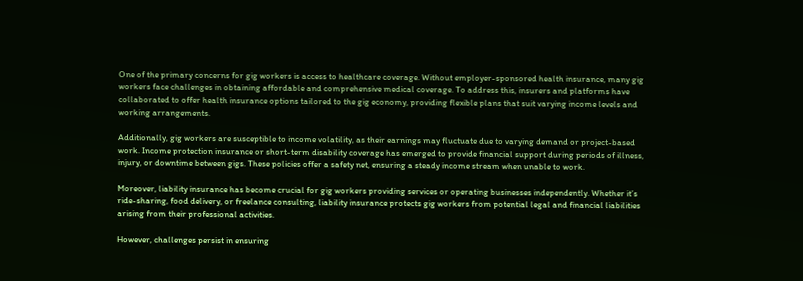One of the primary concerns for gig workers is access to healthcare coverage. Without employer-sponsored health insurance, many gig workers face challenges in obtaining affordable and comprehensive medical coverage. To address this, insurers and platforms have collaborated to offer health insurance options tailored to the gig economy, providing flexible plans that suit varying income levels and working arrangements.

Additionally, gig workers are susceptible to income volatility, as their earnings may fluctuate due to varying demand or project-based work. Income protection insurance or short-term disability coverage has emerged to provide financial support during periods of illness, injury, or downtime between gigs. These policies offer a safety net, ensuring a steady income stream when unable to work.

Moreover, liability insurance has become crucial for gig workers providing services or operating businesses independently. Whether it’s ride-sharing, food delivery, or freelance consulting, liability insurance protects gig workers from potential legal and financial liabilities arising from their professional activities.

However, challenges persist in ensuring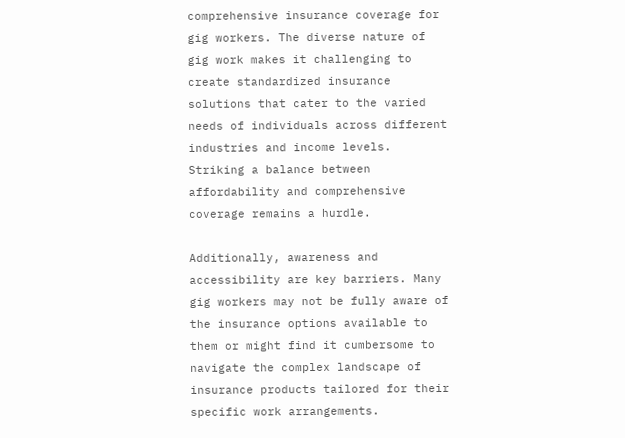comprehensive insurance coverage for gig workers. The diverse nature of gig work makes it challenging to create standardized insurance solutions that cater to the varied needs of individuals across different industries and income levels. Striking a balance between affordability and comprehensive coverage remains a hurdle.

Additionally, awareness and accessibility are key barriers. Many gig workers may not be fully aware of the insurance options available to them or might find it cumbersome to navigate the complex landscape of insurance products tailored for their specific work arrangements.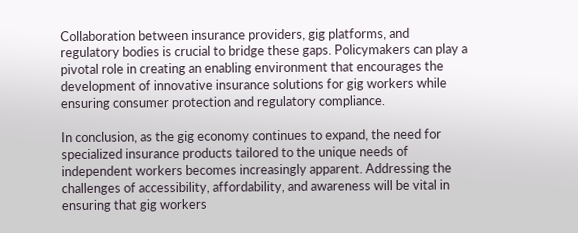Collaboration between insurance providers, gig platforms, and regulatory bodies is crucial to bridge these gaps. Policymakers can play a pivotal role in creating an enabling environment that encourages the development of innovative insurance solutions for gig workers while ensuring consumer protection and regulatory compliance.

In conclusion, as the gig economy continues to expand, the need for specialized insurance products tailored to the unique needs of independent workers becomes increasingly apparent. Addressing the challenges of accessibility, affordability, and awareness will be vital in ensuring that gig workers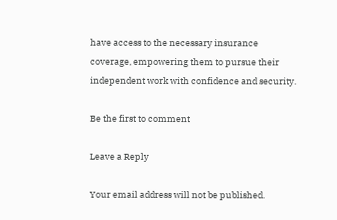have access to the necessary insurance coverage, empowering them to pursue their independent work with confidence and security.

Be the first to comment

Leave a Reply

Your email address will not be published.